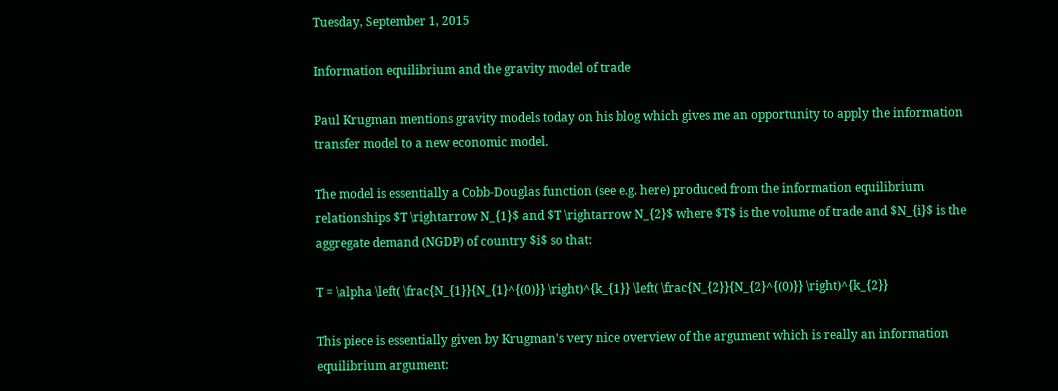Tuesday, September 1, 2015

Information equilibrium and the gravity model of trade

Paul Krugman mentions gravity models today on his blog which gives me an opportunity to apply the information transfer model to a new economic model.

The model is essentially a Cobb-Douglas function (see e.g. here) produced from the information equilibrium relationships $T \rightarrow N_{1}$ and $T \rightarrow N_{2}$ where $T$ is the volume of trade and $N_{i}$ is the aggregate demand (NGDP) of country $i$ so that:

T = \alpha \left( \frac{N_{1}}{N_{1}^{(0)}} \right)^{k_{1}} \left( \frac{N_{2}}{N_{2}^{(0)}} \right)^{k_{2}}

This piece is essentially given by Krugman's very nice overview of the argument which is really an information equilibrium argument: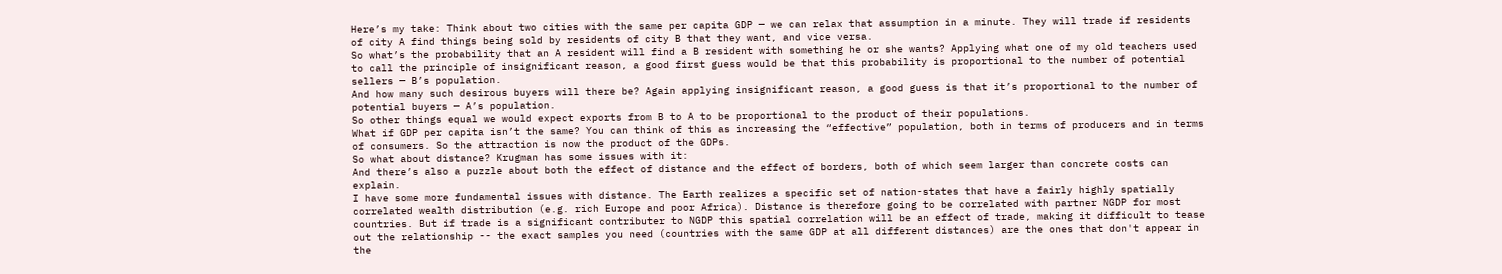Here’s my take: Think about two cities with the same per capita GDP — we can relax that assumption in a minute. They will trade if residents of city A find things being sold by residents of city B that they want, and vice versa.
So what’s the probability that an A resident will find a B resident with something he or she wants? Applying what one of my old teachers used to call the principle of insignificant reason, a good first guess would be that this probability is proportional to the number of potential sellers — B’s population.
And how many such desirous buyers will there be? Again applying insignificant reason, a good guess is that it’s proportional to the number of potential buyers — A’s population.
So other things equal we would expect exports from B to A to be proportional to the product of their populations.
What if GDP per capita isn’t the same? You can think of this as increasing the “effective” population, both in terms of producers and in terms of consumers. So the attraction is now the product of the GDPs.
So what about distance? Krugman has some issues with it:
And there’s also a puzzle about both the effect of distance and the effect of borders, both of which seem larger than concrete costs can explain.
I have some more fundamental issues with distance. The Earth realizes a specific set of nation-states that have a fairly highly spatially correlated wealth distribution (e.g. rich Europe and poor Africa). Distance is therefore going to be correlated with partner NGDP for most countries. But if trade is a significant contributer to NGDP this spatial correlation will be an effect of trade, making it difficult to tease out the relationship -- the exact samples you need (countries with the same GDP at all different distances) are the ones that don't appear in the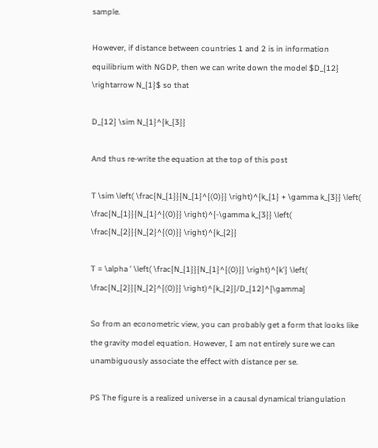sample.

However, if distance between countries 1 and 2 is in information equilibrium with NGDP, then we can write down the model $D_{12} \rightarrow N_{1}$ so that

D_{12} \sim N_{1}^{k_{3}}

And thus re-write the equation at the top of this post

T \sim \left( \frac{N_{1}}{N_{1}^{(0)}} \right)^{k_{1} + \gamma k_{3}} \left( \frac{N_{1}}{N_{1}^{(0)}} \right)^{-\gamma k_{3}} \left( \frac{N_{2}}{N_{2}^{(0)}} \right)^{k_{2}}

T = \alpha ' \left( \frac{N_{1}}{N_{1}^{(0)}} \right)^{k'} \left( \frac{N_{2}}{N_{2}^{(0)}} \right)^{k_{2}}/D_{12}^{\gamma}

So from an econometric view, you can probably get a form that looks like the gravity model equation. However, I am not entirely sure we can unambiguously associate the effect with distance per se.

PS The figure is a realized universe in a causal dynamical triangulation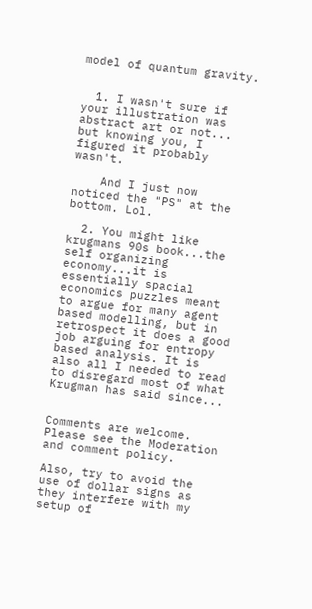model of quantum gravity.


  1. I wasn't sure if your illustration was abstract art or not... but knowing you, I figured it probably wasn't.

    And I just now noticed the "PS" at the bottom. Lol.

  2. You might like krugmans 90s book...the self organizing economy...it is essentially spacial economics puzzles meant to argue for many agent based modelling, but in retrospect it does a good job arguing for entropy based analysis. It is also all I needed to read to disregard most of what Krugman has said since...


Comments are welcome. Please see the Moderation and comment policy.

Also, try to avoid the use of dollar signs as they interfere with my setup of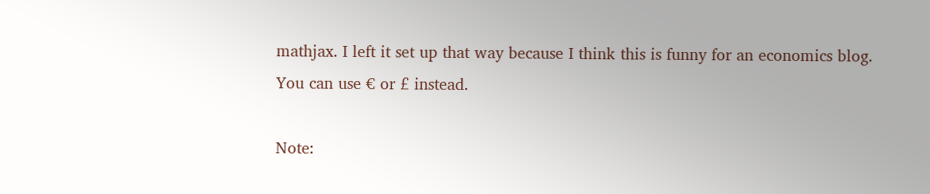mathjax. I left it set up that way because I think this is funny for an economics blog. You can use € or £ instead.

Note: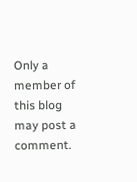Only a member of this blog may post a comment.